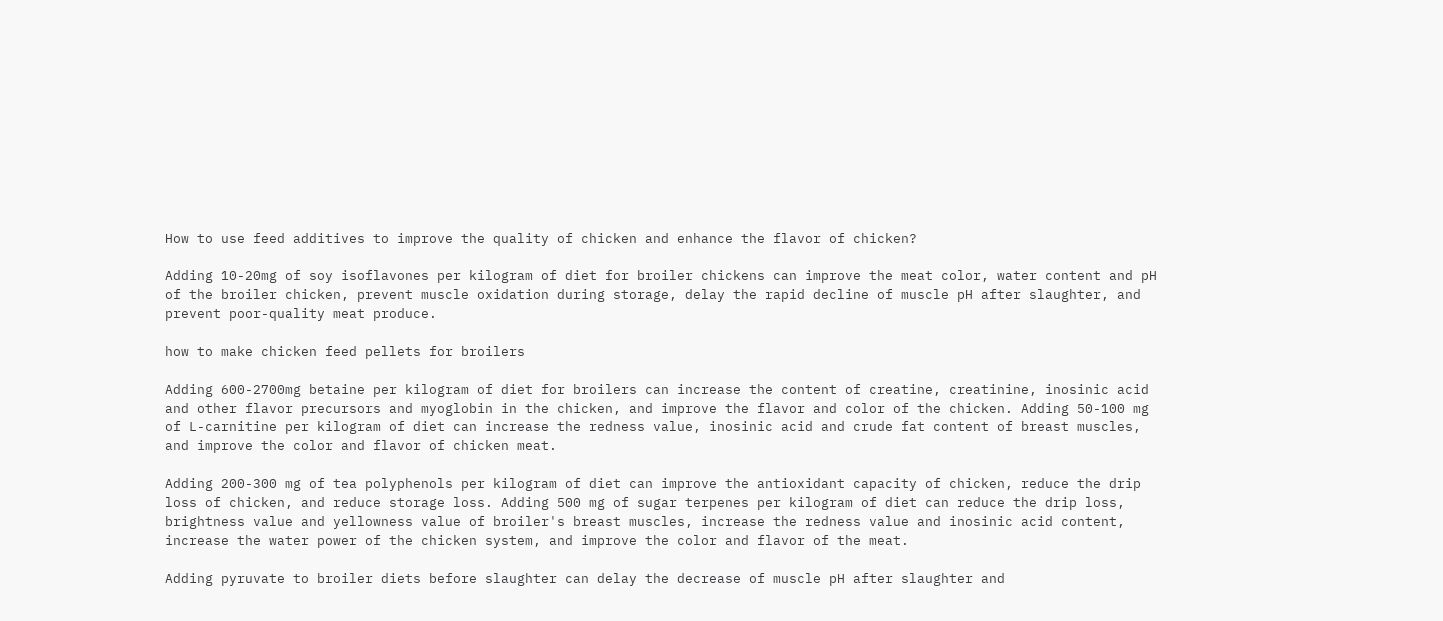How to use feed additives to improve the quality of chicken and enhance the flavor of chicken?

Adding 10-20mg of soy isoflavones per kilogram of diet for broiler chickens can improve the meat color, water content and pH of the broiler chicken, prevent muscle oxidation during storage, delay the rapid decline of muscle pH after slaughter, and prevent poor-quality meat produce.

how to make chicken feed pellets for broilers

Adding 600-2700mg betaine per kilogram of diet for broilers can increase the content of creatine, creatinine, inosinic acid and other flavor precursors and myoglobin in the chicken, and improve the flavor and color of the chicken. Adding 50-100 mg of L-carnitine per kilogram of diet can increase the redness value, inosinic acid and crude fat content of breast muscles, and improve the color and flavor of chicken meat.

Adding 200-300 mg of tea polyphenols per kilogram of diet can improve the antioxidant capacity of chicken, reduce the drip loss of chicken, and reduce storage loss. Adding 500 mg of sugar terpenes per kilogram of diet can reduce the drip loss, brightness value and yellowness value of broiler's breast muscles, increase the redness value and inosinic acid content, increase the water power of the chicken system, and improve the color and flavor of the meat.

Adding pyruvate to broiler diets before slaughter can delay the decrease of muscle pH after slaughter and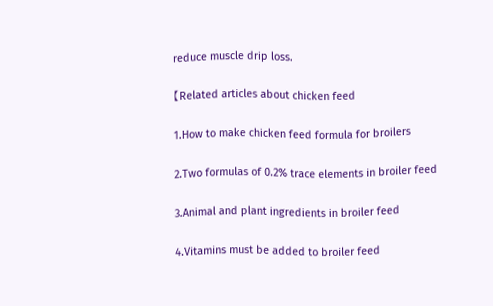reduce muscle drip loss.

【Related articles about chicken feed

1.How to make chicken feed formula for broilers

2.Two formulas of 0.2% trace elements in broiler feed

3.Animal and plant ingredients in broiler feed

4.Vitamins must be added to broiler feed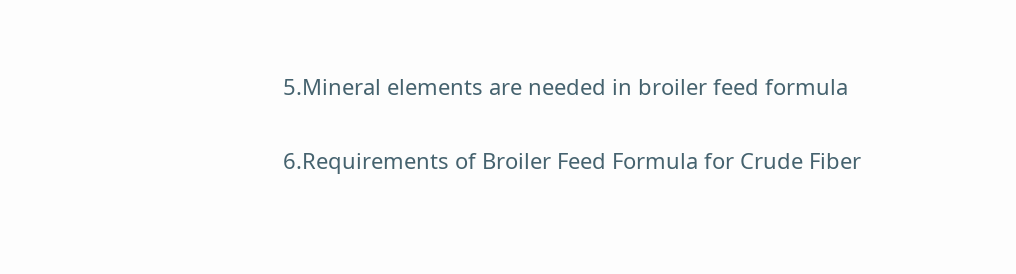5.Mineral elements are needed in broiler feed formula

6.Requirements of Broiler Feed Formula for Crude Fiber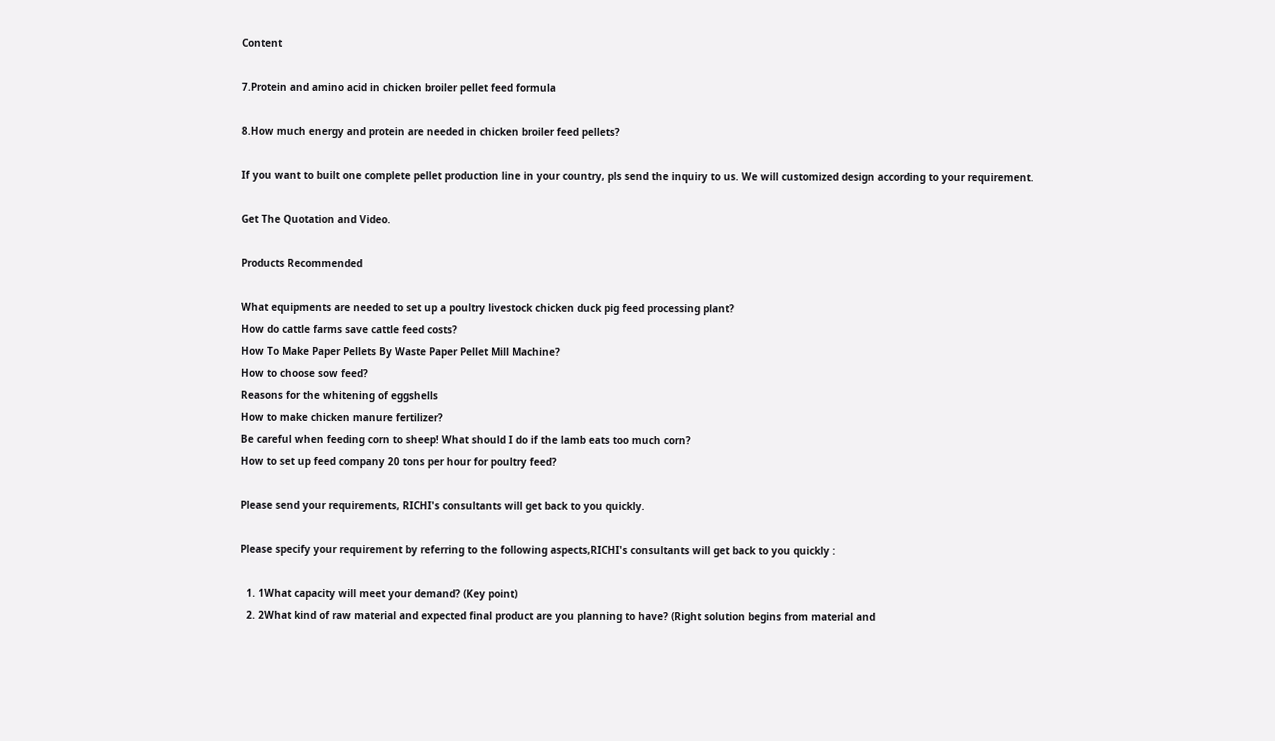Content

7.Protein and amino acid in chicken broiler pellet feed formula

8.How much energy and protein are needed in chicken broiler feed pellets?

If you want to built one complete pellet production line in your country, pls send the inquiry to us. We will customized design according to your requirement.

Get The Quotation and Video.

Products Recommended

What equipments are needed to set up a poultry livestock chicken duck pig feed processing plant?
How do cattle farms save cattle feed costs?
How To Make Paper Pellets By Waste Paper Pellet Mill Machine?
How to choose sow feed?
Reasons for the whitening of eggshells
How to make chicken manure fertilizer?
Be careful when feeding corn to sheep! What should I do if the lamb eats too much corn?
How to set up feed company 20 tons per hour for poultry feed?

Please send your requirements, RICHI's consultants will get back to you quickly.

Please specify your requirement by referring to the following aspects,RICHI's consultants will get back to you quickly :

  1. 1What capacity will meet your demand? (Key point)
  2. 2What kind of raw material and expected final product are you planning to have? (Right solution begins from material and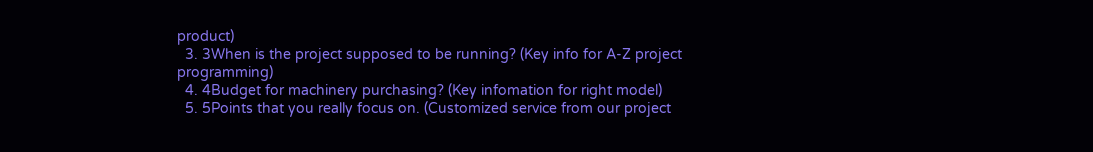product)
  3. 3When is the project supposed to be running? (Key info for A-Z project programming)
  4. 4Budget for machinery purchasing? (Key infomation for right model)
  5. 5Points that you really focus on. (Customized service from our project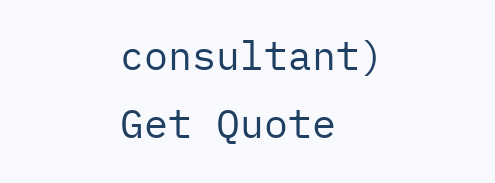consultant)
Get Quote